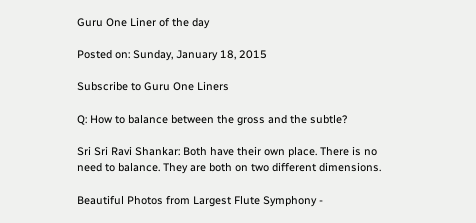Guru One Liner of the day

Posted on: Sunday, January 18, 2015

Subscribe to Guru One Liners

Q: How to balance between the gross and the subtle?

Sri Sri Ravi Shankar: Both have their own place. There is no need to balance. They are both on two different dimensions.

Beautiful Photos from Largest Flute Symphony -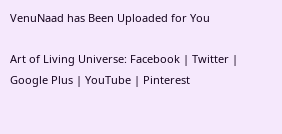VenuNaad has Been Uploaded for You

Art of Living Universe: Facebook | Twitter | Google Plus | YouTube | Pinterest